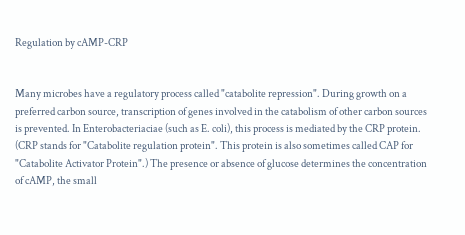Regulation by cAMP-CRP


Many microbes have a regulatory process called "catabolite repression". During growth on a preferred carbon source, transcription of genes involved in the catabolism of other carbon sources is prevented. In Enterobacteriaciae (such as E. coli), this process is mediated by the CRP protein. (CRP stands for "Catabolite regulation protein". This protein is also sometimes called CAP for "Catabolite Activator Protein".) The presence or absence of glucose determines the concentration of cAMP, the small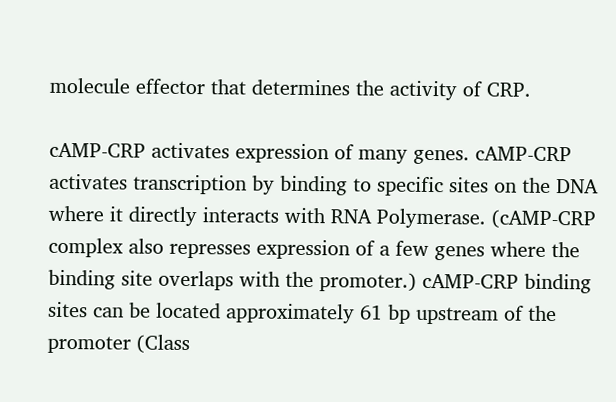molecule effector that determines the activity of CRP.

cAMP-CRP activates expression of many genes. cAMP-CRP activates transcription by binding to specific sites on the DNA where it directly interacts with RNA Polymerase. (cAMP-CRP complex also represses expression of a few genes where the binding site overlaps with the promoter.) cAMP-CRP binding sites can be located approximately 61 bp upstream of the promoter (Class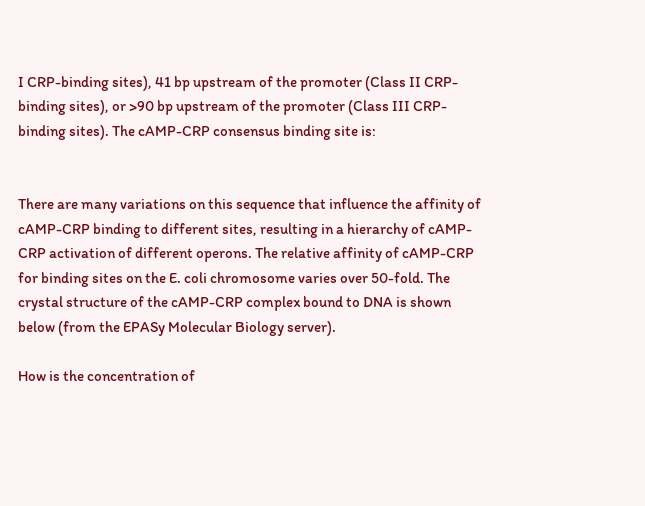I CRP-binding sites), 41 bp upstream of the promoter (Class II CRP-binding sites), or >90 bp upstream of the promoter (Class III CRP-binding sites). The cAMP-CRP consensus binding site is:


There are many variations on this sequence that influence the affinity of cAMP-CRP binding to different sites, resulting in a hierarchy of cAMP-CRP activation of different operons. The relative affinity of cAMP-CRP for binding sites on the E. coli chromosome varies over 50-fold. The crystal structure of the cAMP-CRP complex bound to DNA is shown below (from the EPASy Molecular Biology server).

How is the concentration of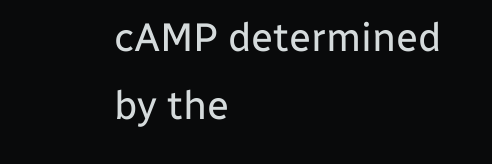cAMP determined by the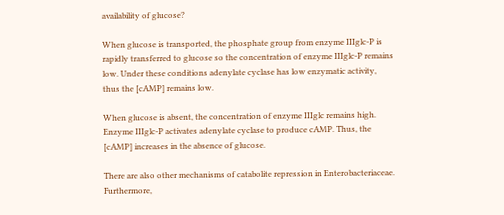availability of glucose?

When glucose is transported, the phosphate group from enzyme IIIglc-P is rapidly transferred to glucose so the concentration of enzyme IIIglc-P remains low. Under these conditions adenylate cyclase has low enzymatic activity, thus the [cAMP] remains low.

When glucose is absent, the concentration of enzyme IIIglc remains high. Enzyme IIIglc-P activates adenylate cyclase to produce cAMP. Thus, the [cAMP] increases in the absence of glucose.

There are also other mechanisms of catabolite repression in Enterobacteriaceae. Furthermore,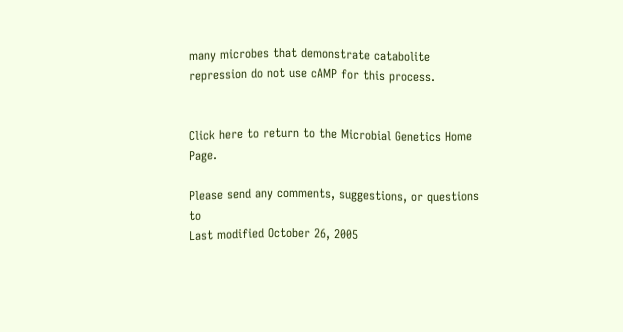many microbes that demonstrate catabolite repression do not use cAMP for this process.


Click here to return to the Microbial Genetics Home Page.

Please send any comments, suggestions, or questions to
Last modified October 26, 2005